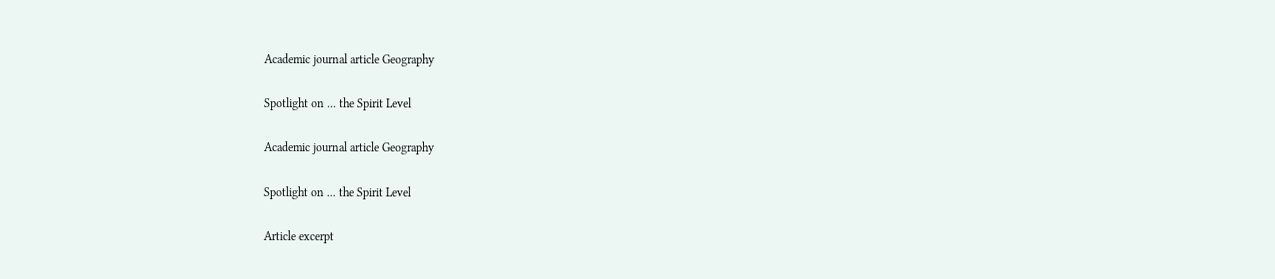Academic journal article Geography

Spotlight on ... the Spirit Level

Academic journal article Geography

Spotlight on ... the Spirit Level

Article excerpt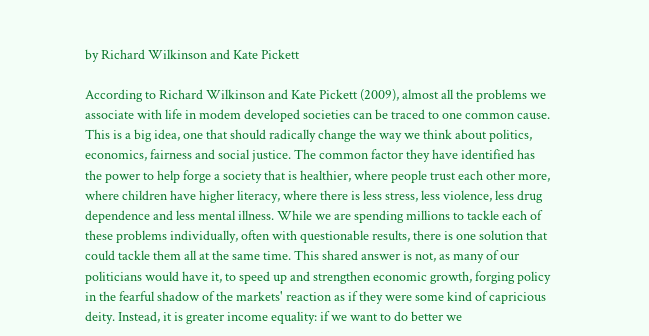by Richard Wilkinson and Kate Pickett

According to Richard Wilkinson and Kate Pickett (2009), almost all the problems we associate with life in modem developed societies can be traced to one common cause. This is a big idea, one that should radically change the way we think about politics, economics, fairness and social justice. The common factor they have identified has the power to help forge a society that is healthier, where people trust each other more, where children have higher literacy, where there is less stress, less violence, less drug dependence and less mental illness. While we are spending millions to tackle each of these problems individually, often with questionable results, there is one solution that could tackle them all at the same time. This shared answer is not, as many of our politicians would have it, to speed up and strengthen economic growth, forging policy in the fearful shadow of the markets' reaction as if they were some kind of capricious deity. Instead, it is greater income equality: if we want to do better we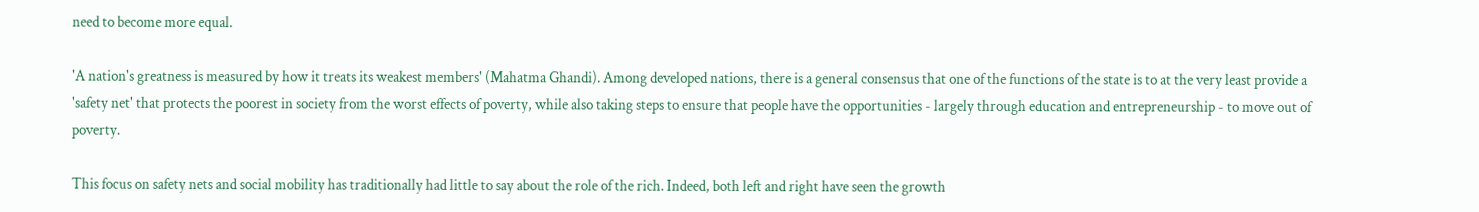need to become more equal.

'A nation's greatness is measured by how it treats its weakest members' (Mahatma Ghandi). Among developed nations, there is a general consensus that one of the functions of the state is to at the very least provide a 'safety net' that protects the poorest in society from the worst effects of poverty, while also taking steps to ensure that people have the opportunities - largely through education and entrepreneurship - to move out of poverty.

This focus on safety nets and social mobility has traditionally had little to say about the role of the rich. Indeed, both left and right have seen the growth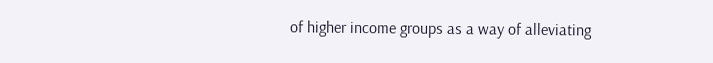of higher income groups as a way of alleviating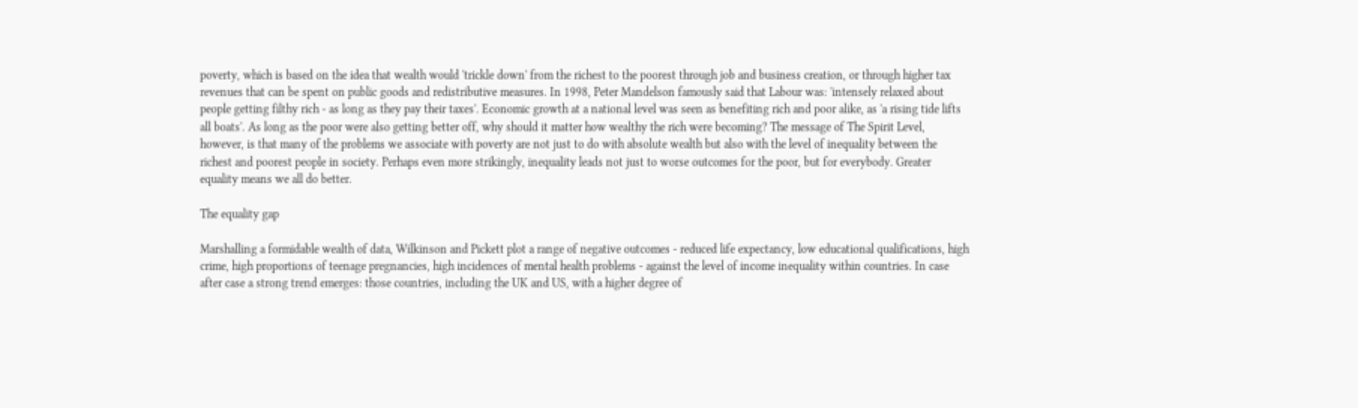poverty, which is based on the idea that wealth would 'trickle down' from the richest to the poorest through job and business creation, or through higher tax revenues that can be spent on public goods and redistributive measures. In 1998, Peter Mandelson famously said that Labour was: 'intensely relaxed about people getting filthy rich - as long as they pay their taxes'. Economic growth at a national level was seen as benefiting rich and poor alike, as 'a rising tide lifts all boats'. As long as the poor were also getting better off, why should it matter how wealthy the rich were becoming? The message of The Spirit Level, however, is that many of the problems we associate with poverty are not just to do with absolute wealth but also with the level of inequality between the richest and poorest people in society. Perhaps even more strikingly, inequality leads not just to worse outcomes for the poor, but for everybody. Greater equality means we all do better.

The equality gap

Marshalling a formidable wealth of data, Wilkinson and Pickett plot a range of negative outcomes - reduced life expectancy, low educational qualifications, high crime, high proportions of teenage pregnancies, high incidences of mental health problems - against the level of income inequality within countries. In case after case a strong trend emerges: those countries, including the UK and US, with a higher degree of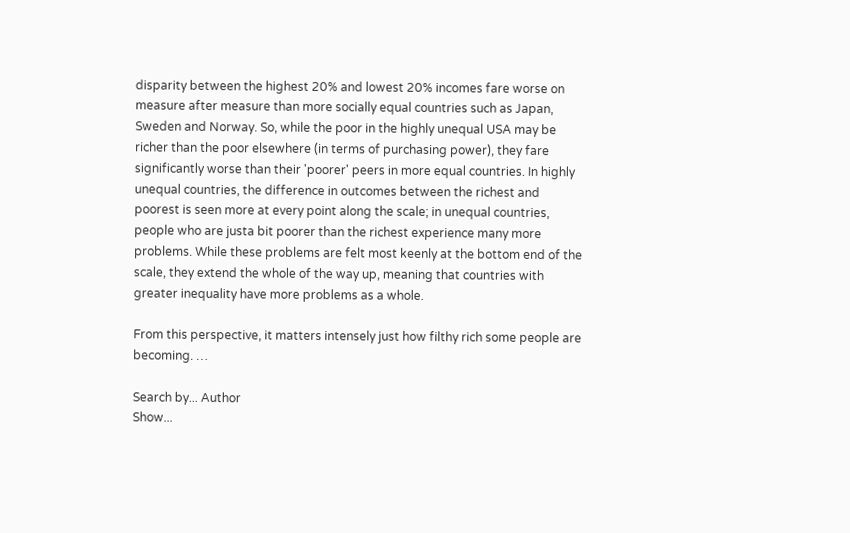disparity between the highest 20% and lowest 20% incomes fare worse on measure after measure than more socially equal countries such as Japan, Sweden and Norway. So, while the poor in the highly unequal USA may be richer than the poor elsewhere (in terms of purchasing power), they fare significantly worse than their 'poorer' peers in more equal countries. In highly unequal countries, the difference in outcomes between the richest and poorest is seen more at every point along the scale; in unequal countries, people who are justa bit poorer than the richest experience many more problems. While these problems are felt most keenly at the bottom end of the scale, they extend the whole of the way up, meaning that countries with greater inequality have more problems as a whole.

From this perspective, it matters intensely just how filthy rich some people are becoming. …

Search by... Author
Show...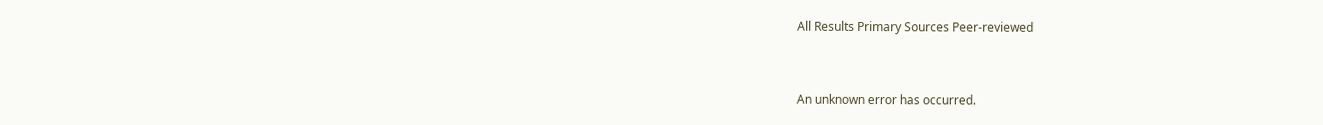All Results Primary Sources Peer-reviewed


An unknown error has occurred.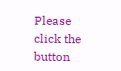Please click the button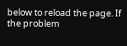below to reload the page. If the problem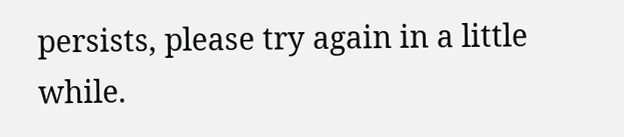persists, please try again in a little while.